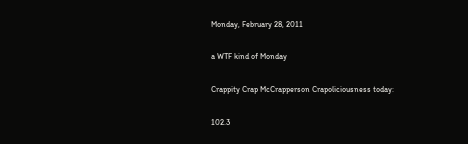Monday, February 28, 2011

a WTF kind of Monday

Crappity Crap McCrapperson Crapoliciousness today:

102.3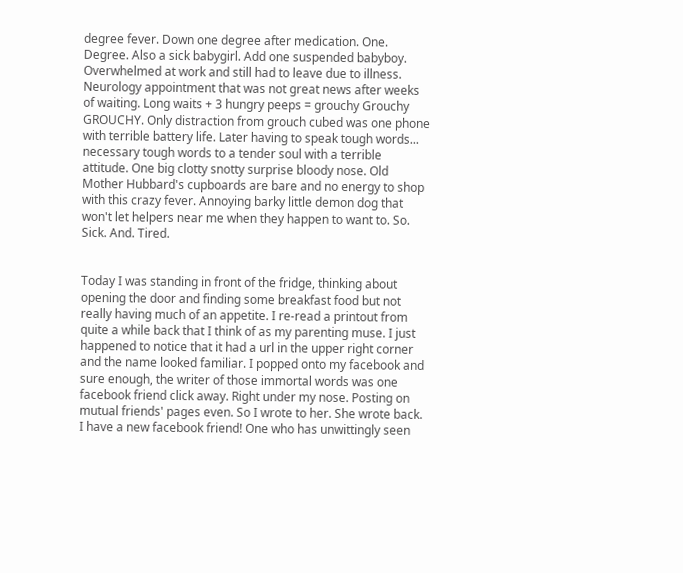degree fever. Down one degree after medication. One. Degree. Also a sick babygirl. Add one suspended babyboy. Overwhelmed at work and still had to leave due to illness. Neurology appointment that was not great news after weeks of waiting. Long waits + 3 hungry peeps = grouchy Grouchy GROUCHY. Only distraction from grouch cubed was one phone with terrible battery life. Later having to speak tough words... necessary tough words to a tender soul with a terrible attitude. One big clotty snotty surprise bloody nose. Old Mother Hubbard's cupboards are bare and no energy to shop with this crazy fever. Annoying barky little demon dog that won't let helpers near me when they happen to want to. So. Sick. And. Tired.


Today I was standing in front of the fridge, thinking about opening the door and finding some breakfast food but not really having much of an appetite. I re-read a printout from quite a while back that I think of as my parenting muse. I just happened to notice that it had a url in the upper right corner and the name looked familiar. I popped onto my facebook and sure enough, the writer of those immortal words was one facebook friend click away. Right under my nose. Posting on mutual friends' pages even. So I wrote to her. She wrote back. I have a new facebook friend! One who has unwittingly seen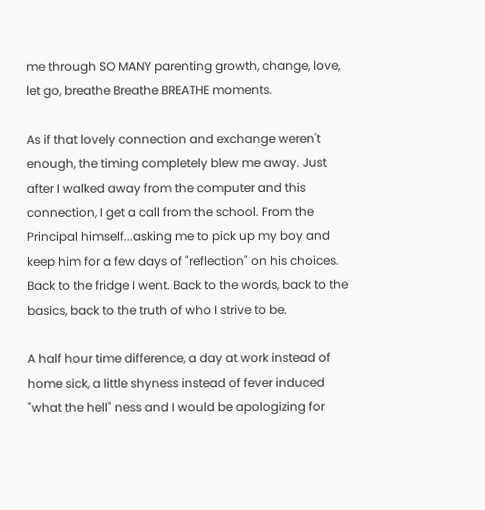me through SO MANY parenting growth, change, love, let go, breathe Breathe BREATHE moments.

As if that lovely connection and exchange weren't enough, the timing completely blew me away. Just after I walked away from the computer and this connection, I get a call from the school. From the Principal himself...asking me to pick up my boy and keep him for a few days of "reflection" on his choices. Back to the fridge I went. Back to the words, back to the basics, back to the truth of who I strive to be.

A half hour time difference, a day at work instead of home sick, a little shyness instead of fever induced "what the hell" ness and I would be apologizing for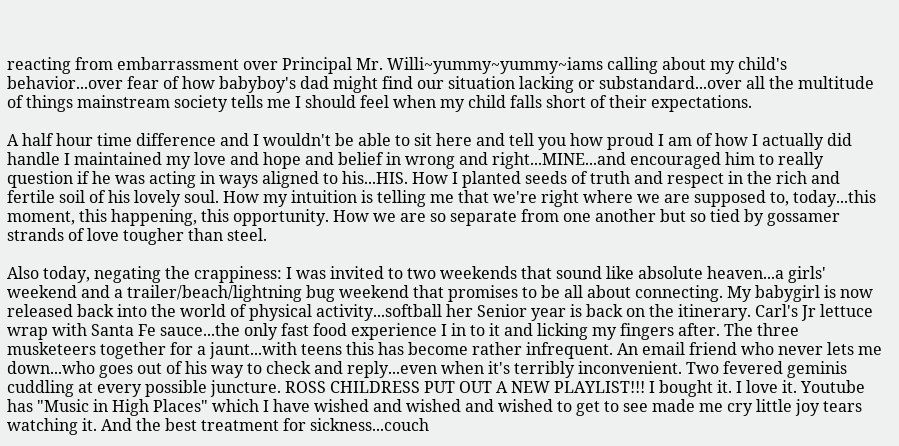reacting from embarrassment over Principal Mr. Willi~yummy~yummy~iams calling about my child's behavior...over fear of how babyboy's dad might find our situation lacking or substandard...over all the multitude of things mainstream society tells me I should feel when my child falls short of their expectations.

A half hour time difference and I wouldn't be able to sit here and tell you how proud I am of how I actually did handle I maintained my love and hope and belief in wrong and right...MINE...and encouraged him to really question if he was acting in ways aligned to his...HIS. How I planted seeds of truth and respect in the rich and fertile soil of his lovely soul. How my intuition is telling me that we're right where we are supposed to, today...this moment, this happening, this opportunity. How we are so separate from one another but so tied by gossamer strands of love tougher than steel.

Also today, negating the crappiness: I was invited to two weekends that sound like absolute heaven...a girls' weekend and a trailer/beach/lightning bug weekend that promises to be all about connecting. My babygirl is now released back into the world of physical activity...softball her Senior year is back on the itinerary. Carl's Jr lettuce wrap with Santa Fe sauce...the only fast food experience I in to it and licking my fingers after. The three musketeers together for a jaunt...with teens this has become rather infrequent. An email friend who never lets me down...who goes out of his way to check and reply...even when it's terribly inconvenient. Two fevered geminis cuddling at every possible juncture. ROSS CHILDRESS PUT OUT A NEW PLAYLIST!!! I bought it. I love it. Youtube has "Music in High Places" which I have wished and wished and wished to get to see made me cry little joy tears watching it. And the best treatment for sickness...couch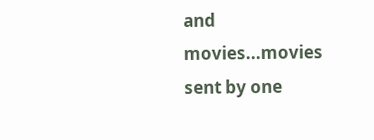and movies...movies sent by one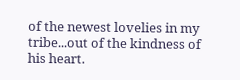of the newest lovelies in my tribe...out of the kindness of his heart.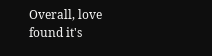Overall, love found it's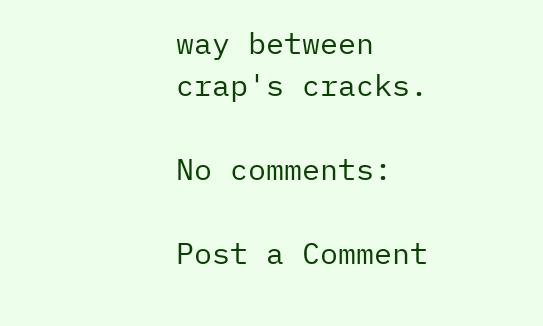way between crap's cracks.

No comments:

Post a Comment